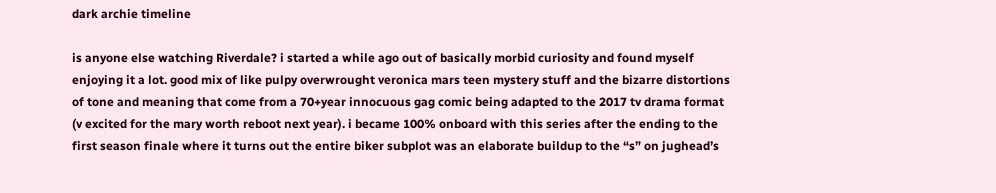dark archie timeline

is anyone else watching Riverdale? i started a while ago out of basically morbid curiosity and found myself enjoying it a lot. good mix of like pulpy overwrought veronica mars teen mystery stuff and the bizarre distortions of tone and meaning that come from a 70+year innocuous gag comic being adapted to the 2017 tv drama format (v excited for the mary worth reboot next year). i became 100% onboard with this series after the ending to the first season finale where it turns out the entire biker subplot was an elaborate buildup to the “s” on jughead’s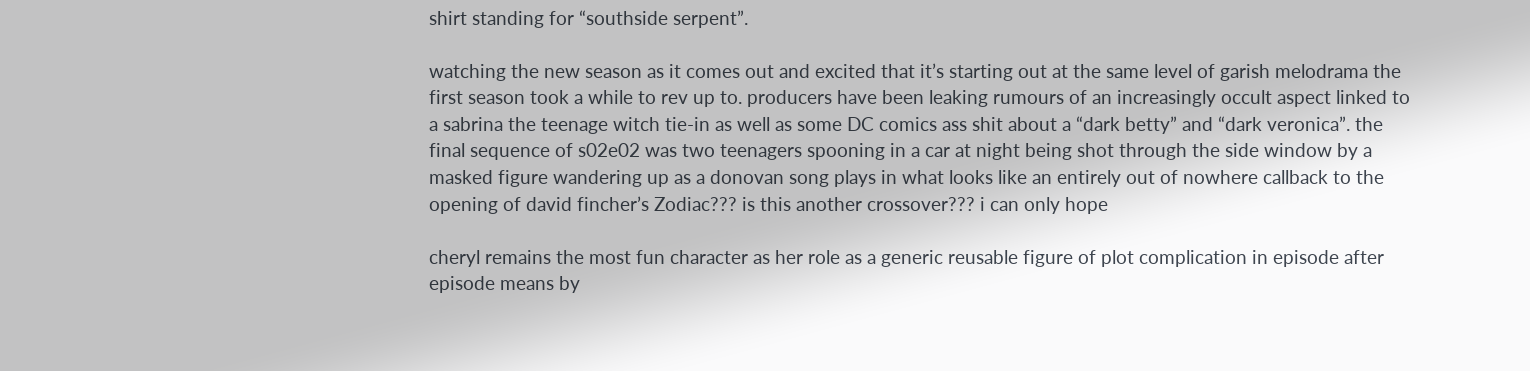shirt standing for “southside serpent”.

watching the new season as it comes out and excited that it’s starting out at the same level of garish melodrama the first season took a while to rev up to. producers have been leaking rumours of an increasingly occult aspect linked to a sabrina the teenage witch tie-in as well as some DC comics ass shit about a “dark betty” and “dark veronica”. the final sequence of s02e02 was two teenagers spooning in a car at night being shot through the side window by a masked figure wandering up as a donovan song plays in what looks like an entirely out of nowhere callback to the opening of david fincher’s Zodiac??? is this another crossover??? i can only hope

cheryl remains the most fun character as her role as a generic reusable figure of plot complication in episode after episode means by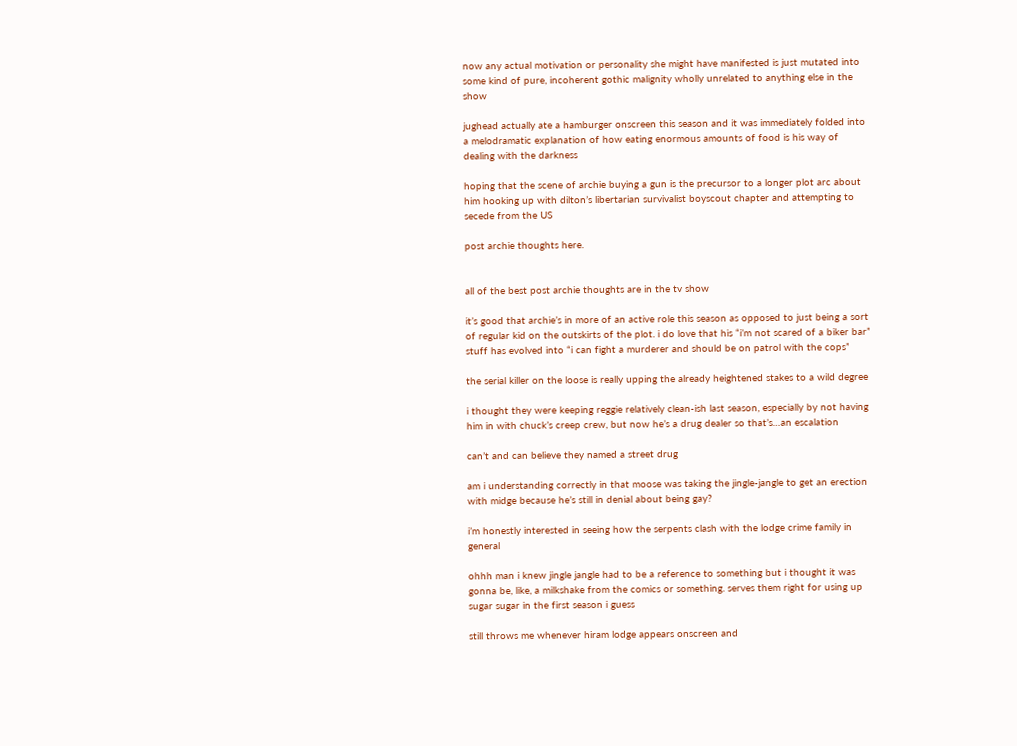now any actual motivation or personality she might have manifested is just mutated into some kind of pure, incoherent gothic malignity wholly unrelated to anything else in the show

jughead actually ate a hamburger onscreen this season and it was immediately folded into a melodramatic explanation of how eating enormous amounts of food is his way of dealing with the darkness

hoping that the scene of archie buying a gun is the precursor to a longer plot arc about him hooking up with dilton’s libertarian survivalist boyscout chapter and attempting to secede from the US

post archie thoughts here.


all of the best post archie thoughts are in the tv show

it’s good that archie’s in more of an active role this season as opposed to just being a sort of regular kid on the outskirts of the plot. i do love that his “i’m not scared of a biker bar” stuff has evolved into “i can fight a murderer and should be on patrol with the cops”

the serial killer on the loose is really upping the already heightened stakes to a wild degree

i thought they were keeping reggie relatively clean-ish last season, especially by not having him in with chuck’s creep crew, but now he’s a drug dealer so that’s…an escalation

can’t and can believe they named a street drug

am i understanding correctly in that moose was taking the jingle-jangle to get an erection with midge because he’s still in denial about being gay?

i’m honestly interested in seeing how the serpents clash with the lodge crime family in general

ohhh man i knew jingle jangle had to be a reference to something but i thought it was gonna be, like, a milkshake from the comics or something. serves them right for using up sugar sugar in the first season i guess

still throws me whenever hiram lodge appears onscreen and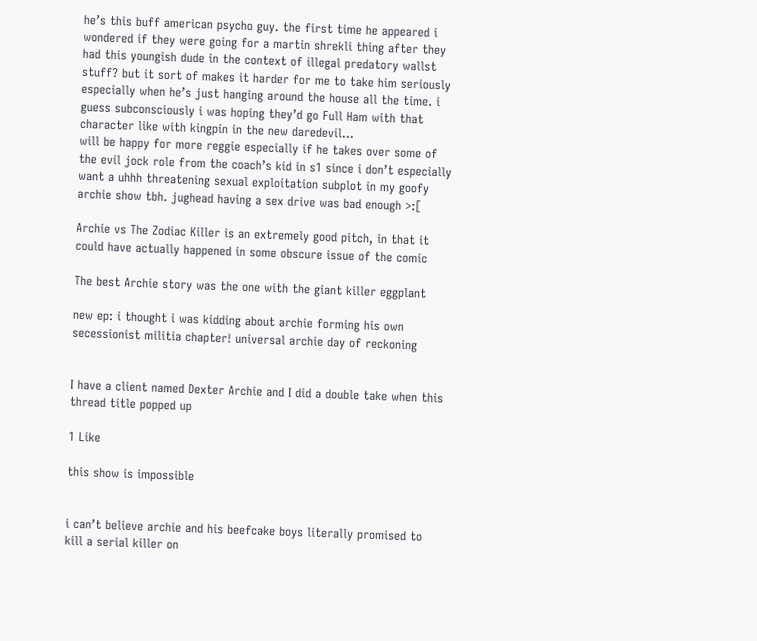he’s this buff american psycho guy. the first time he appeared i wondered if they were going for a martin shrekli thing after they had this youngish dude in the context of illegal predatory wallst stuff? but it sort of makes it harder for me to take him seriously especially when he’s just hanging around the house all the time. i guess subconsciously i was hoping they’d go Full Ham with that character like with kingpin in the new daredevil…
will be happy for more reggie especially if he takes over some of the evil jock role from the coach’s kid in s1 since i don’t especially want a uhhh threatening sexual exploitation subplot in my goofy archie show tbh. jughead having a sex drive was bad enough >:[

Archie vs The Zodiac Killer is an extremely good pitch, in that it could have actually happened in some obscure issue of the comic

The best Archie story was the one with the giant killer eggplant

new ep: i thought i was kidding about archie forming his own secessionist militia chapter! universal archie day of reckoning


I have a client named Dexter Archie and I did a double take when this thread title popped up

1 Like

this show is impossible


i can’t believe archie and his beefcake boys literally promised to kill a serial killer on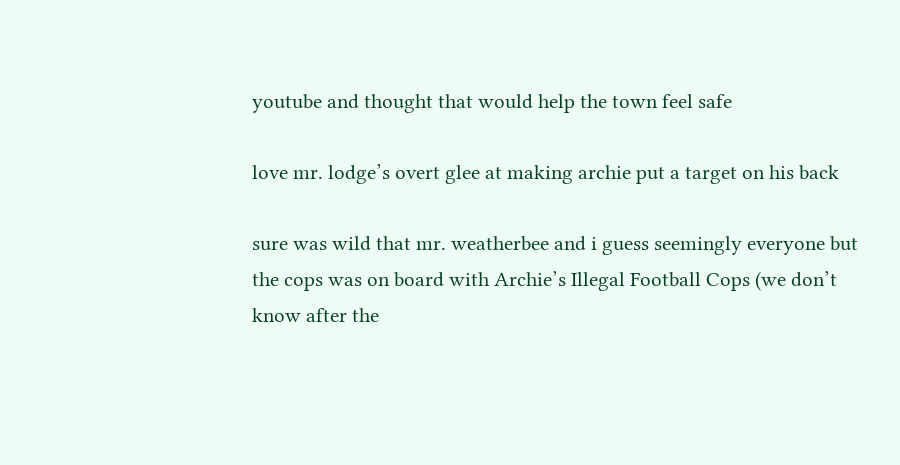youtube and thought that would help the town feel safe

love mr. lodge’s overt glee at making archie put a target on his back

sure was wild that mr. weatherbee and i guess seemingly everyone but the cops was on board with Archie’s Illegal Football Cops (we don’t know after the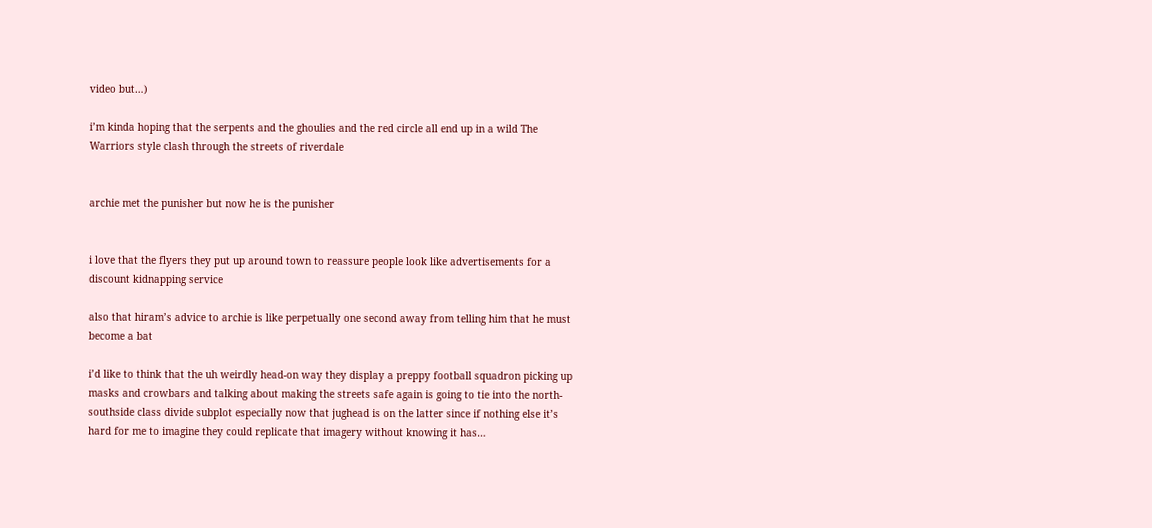video but…)

i’m kinda hoping that the serpents and the ghoulies and the red circle all end up in a wild The Warriors style clash through the streets of riverdale


archie met the punisher but now he is the punisher


i love that the flyers they put up around town to reassure people look like advertisements for a discount kidnapping service

also that hiram’s advice to archie is like perpetually one second away from telling him that he must become a bat

i’d like to think that the uh weirdly head-on way they display a preppy football squadron picking up masks and crowbars and talking about making the streets safe again is going to tie into the north-southside class divide subplot especially now that jughead is on the latter since if nothing else it’s hard for me to imagine they could replicate that imagery without knowing it has…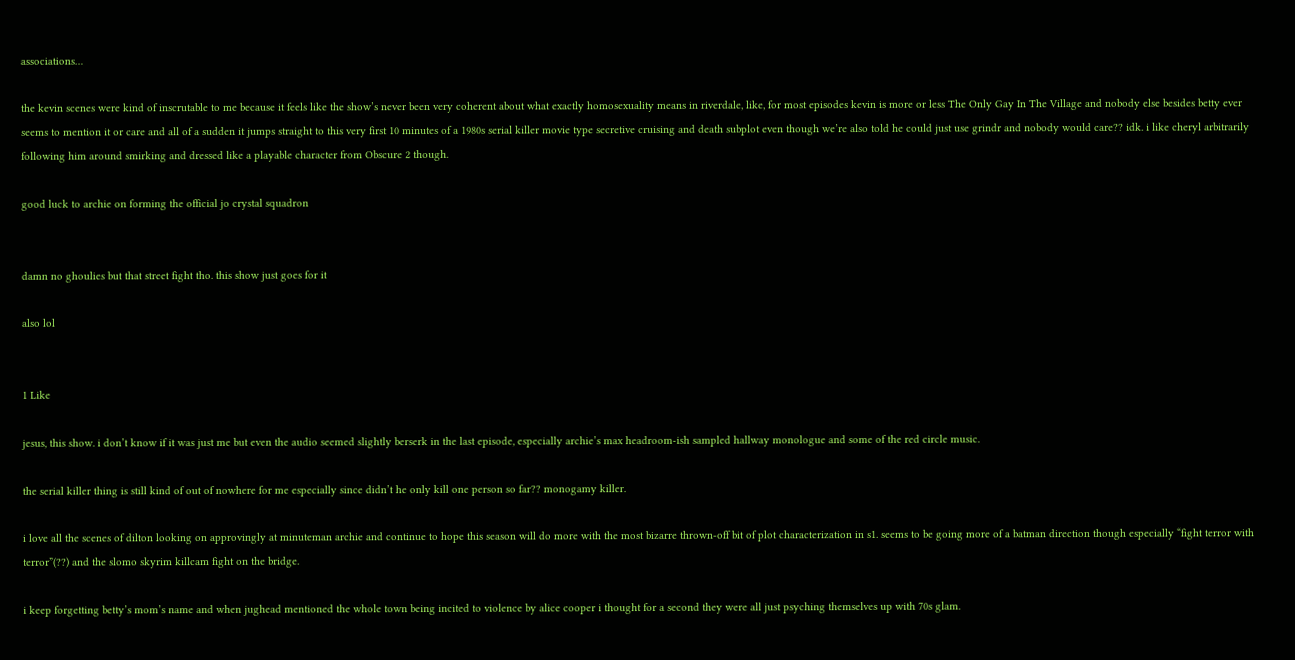associations…

the kevin scenes were kind of inscrutable to me because it feels like the show’s never been very coherent about what exactly homosexuality means in riverdale, like, for most episodes kevin is more or less The Only Gay In The Village and nobody else besides betty ever seems to mention it or care and all of a sudden it jumps straight to this very first 10 minutes of a 1980s serial killer movie type secretive cruising and death subplot even though we’re also told he could just use grindr and nobody would care?? idk. i like cheryl arbitrarily following him around smirking and dressed like a playable character from Obscure 2 though.

good luck to archie on forming the official jo crystal squadron


damn no ghoulies but that street fight tho. this show just goes for it

also lol


1 Like

jesus, this show. i don’t know if it was just me but even the audio seemed slightly berserk in the last episode, especially archie’s max headroom-ish sampled hallway monologue and some of the red circle music.

the serial killer thing is still kind of out of nowhere for me especially since didn’t he only kill one person so far?? monogamy killer.

i love all the scenes of dilton looking on approvingly at minuteman archie and continue to hope this season will do more with the most bizarre thrown-off bit of plot characterization in s1. seems to be going more of a batman direction though especially “fight terror with terror”(??) and the slomo skyrim killcam fight on the bridge.

i keep forgetting betty’s mom’s name and when jughead mentioned the whole town being incited to violence by alice cooper i thought for a second they were all just psyching themselves up with 70s glam.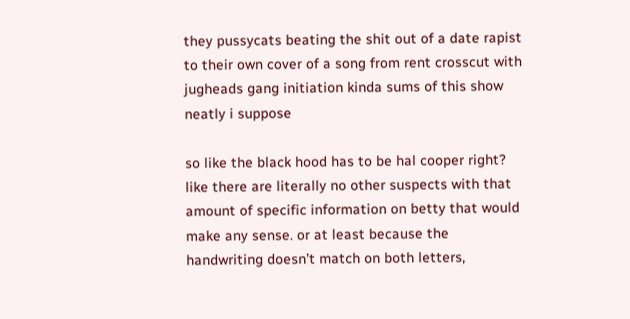they pussycats beating the shit out of a date rapist to their own cover of a song from rent crosscut with jugheads gang initiation kinda sums of this show neatly i suppose

so like the black hood has to be hal cooper right? like there are literally no other suspects with that amount of specific information on betty that would make any sense. or at least because the handwriting doesn’t match on both letters,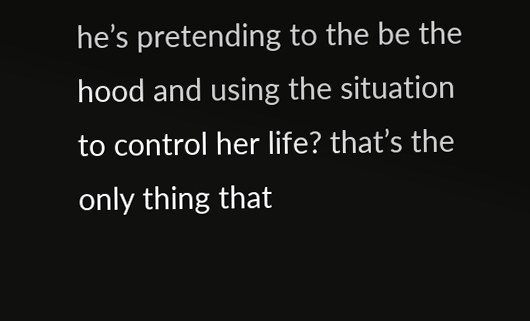he’s pretending to the be the hood and using the situation to control her life? that’s the only thing that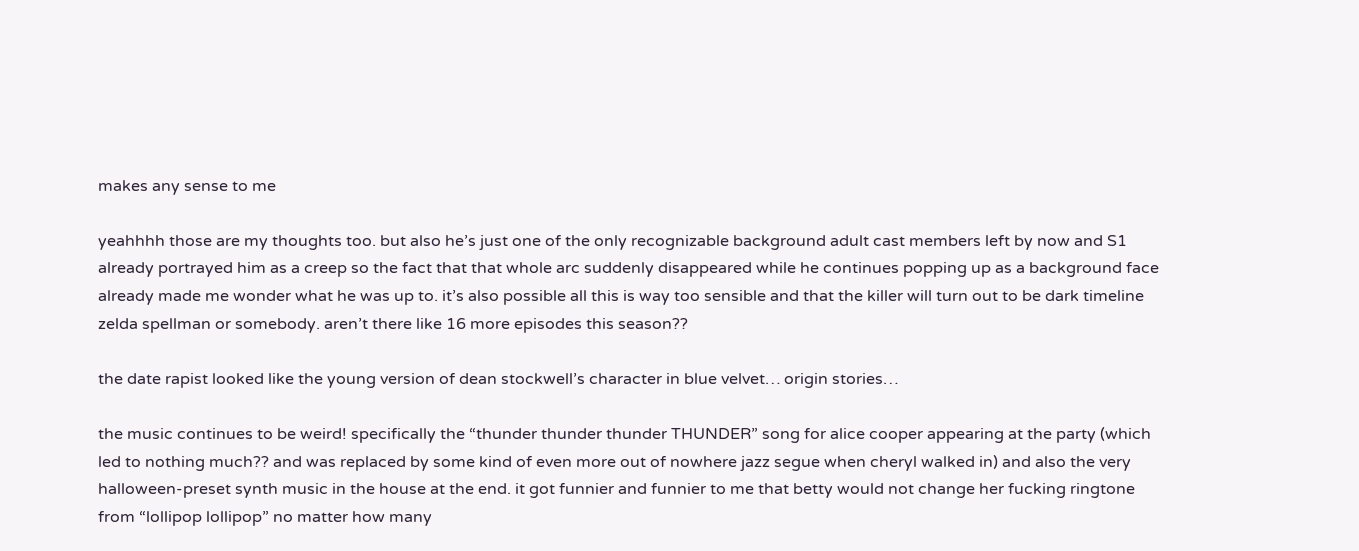makes any sense to me

yeahhhh those are my thoughts too. but also he’s just one of the only recognizable background adult cast members left by now and S1 already portrayed him as a creep so the fact that that whole arc suddenly disappeared while he continues popping up as a background face already made me wonder what he was up to. it’s also possible all this is way too sensible and that the killer will turn out to be dark timeline zelda spellman or somebody. aren’t there like 16 more episodes this season??

the date rapist looked like the young version of dean stockwell’s character in blue velvet… origin stories…

the music continues to be weird! specifically the “thunder thunder thunder THUNDER” song for alice cooper appearing at the party (which led to nothing much?? and was replaced by some kind of even more out of nowhere jazz segue when cheryl walked in) and also the very halloween-preset synth music in the house at the end. it got funnier and funnier to me that betty would not change her fucking ringtone from “lollipop lollipop” no matter how many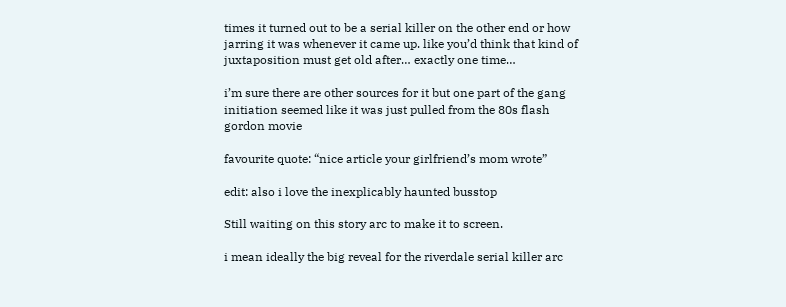times it turned out to be a serial killer on the other end or how jarring it was whenever it came up. like you’d think that kind of juxtaposition must get old after… exactly one time…

i’m sure there are other sources for it but one part of the gang initiation seemed like it was just pulled from the 80s flash gordon movie

favourite quote: “nice article your girlfriend’s mom wrote”

edit: also i love the inexplicably haunted busstop

Still waiting on this story arc to make it to screen.

i mean ideally the big reveal for the riverdale serial killer arc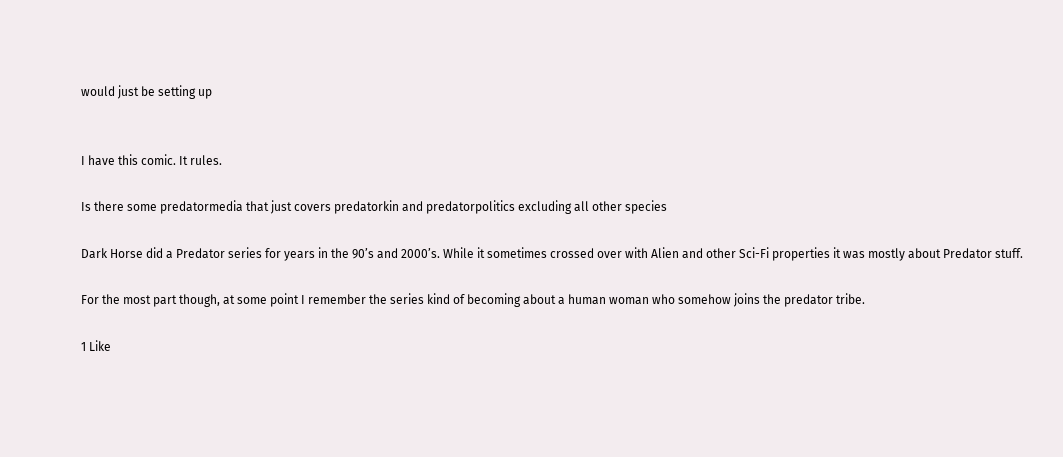would just be setting up


I have this comic. It rules.

Is there some predatormedia that just covers predatorkin and predatorpolitics excluding all other species

Dark Horse did a Predator series for years in the 90’s and 2000’s. While it sometimes crossed over with Alien and other Sci-Fi properties it was mostly about Predator stuff.

For the most part though, at some point I remember the series kind of becoming about a human woman who somehow joins the predator tribe.

1 Like